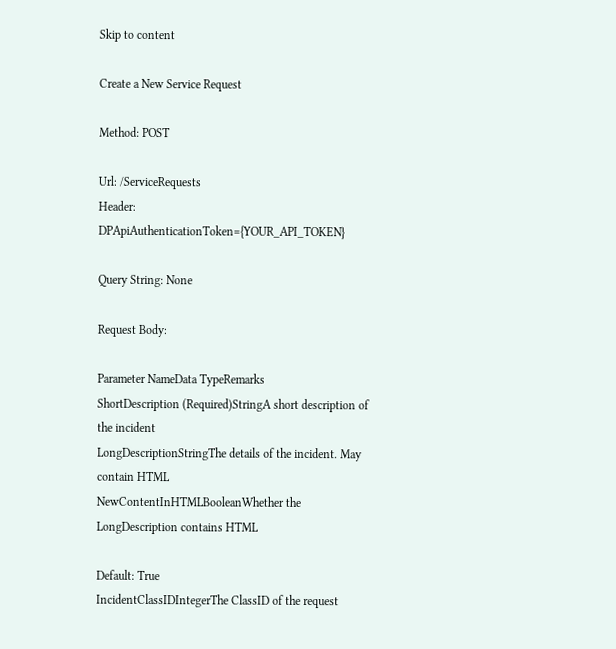Skip to content

Create a New Service Request

Method: POST

Url: /ServiceRequests
Header: DPApiAuthenticationToken={YOUR_API_TOKEN}

Query String: None

Request Body:

Parameter NameData TypeRemarks
ShortDescription (Required)StringA short description of the incident
LongDescriptionStringThe details of the incident. May contain HTML
NewContentInHTMLBooleanWhether the LongDescription contains HTML

Default: True
IncidentClassIDIntegerThe ClassID of the request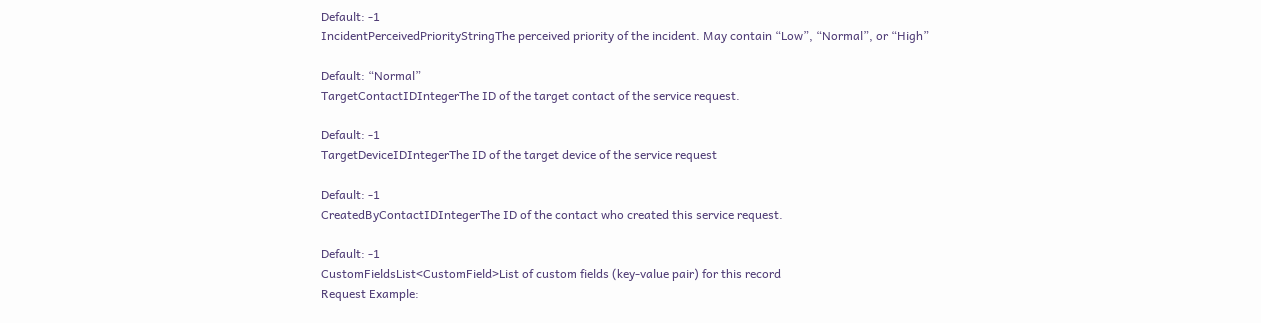Default: -1
IncidentPerceivedPriorityStringThe perceived priority of the incident. May contain “Low”, “Normal”, or “High”

Default: “Normal”
TargetContactIDIntegerThe ID of the target contact of the service request.

Default: -1
TargetDeviceIDIntegerThe ID of the target device of the service request

Default: -1
CreatedByContactIDIntegerThe ID of the contact who created this service request.

Default: -1
CustomFieldsList<CustomField>List of custom fields (key-value pair) for this record
Request Example: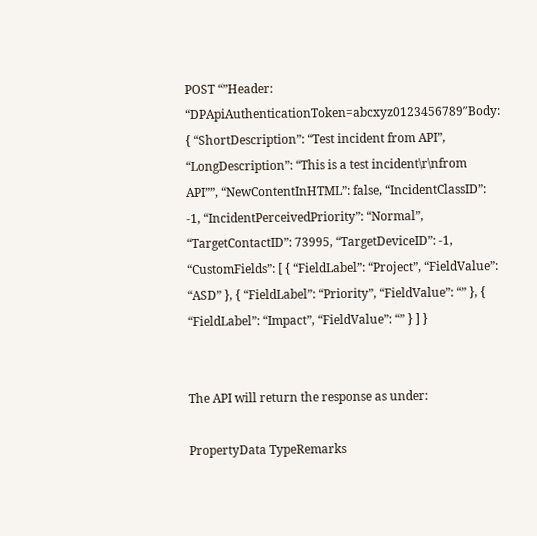POST “”Header: “DPApiAuthenticationToken=abcxyz0123456789″Body: { “ShortDescription”: “Test incident from API”, “LongDescription”: “This is a test incident\r\nfrom API””, “NewContentInHTML”: false, “IncidentClassID”: -1, “IncidentPerceivedPriority”: “Normal”, “TargetContactID”: 73995, “TargetDeviceID”: -1, “CustomFields”: [ { “FieldLabel”: “Project”, “FieldValue”: “ASD” }, { “FieldLabel”: “Priority”, “FieldValue”: “” }, { “FieldLabel”: “Impact”, “FieldValue”: “” } ] }


The API will return the response as under:

PropertyData TypeRemarks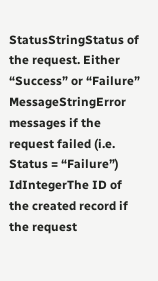StatusStringStatus of the request. Either “Success” or “Failure”
MessageStringError messages if the request failed (i.e. Status = “Failure”)
IdIntegerThe ID of the created record if the request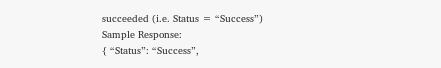succeeded (i.e. Status = “Success”)
Sample Response:
{ “Status”: “Success”,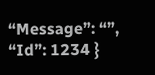“Message”: “”, “Id”: 1234 }